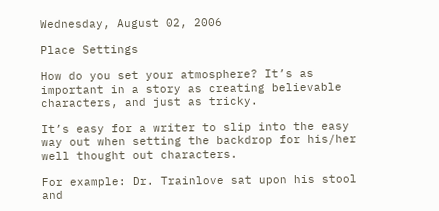Wednesday, August 02, 2006

Place Settings

How do you set your atmosphere? It’s as important in a story as creating believable characters, and just as tricky.

It’s easy for a writer to slip into the easy way out when setting the backdrop for his/her well thought out characters.

For example: Dr. Trainlove sat upon his stool and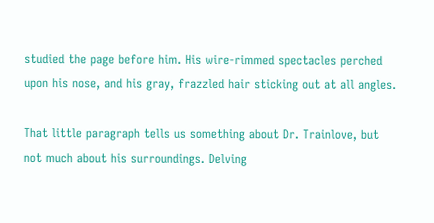studied the page before him. His wire-rimmed spectacles perched upon his nose, and his gray, frazzled hair sticking out at all angles.

That little paragraph tells us something about Dr. Trainlove, but not much about his surroundings. Delving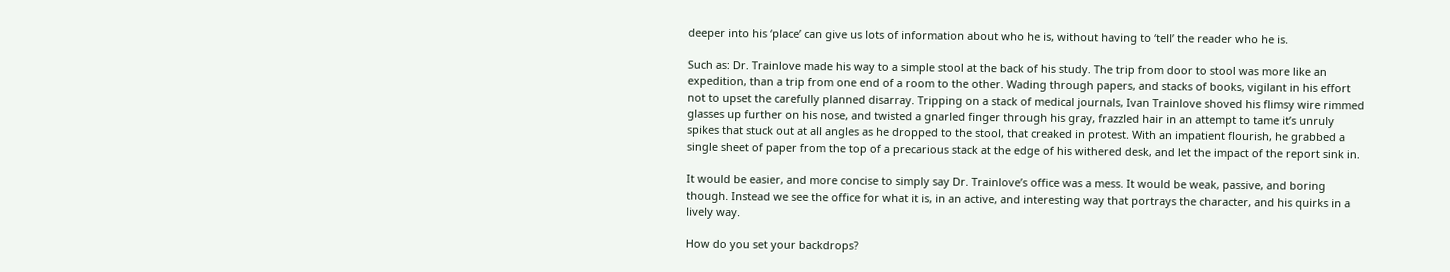deeper into his ‘place’ can give us lots of information about who he is, without having to ‘tell’ the reader who he is.

Such as: Dr. Trainlove made his way to a simple stool at the back of his study. The trip from door to stool was more like an expedition, than a trip from one end of a room to the other. Wading through papers, and stacks of books, vigilant in his effort not to upset the carefully planned disarray. Tripping on a stack of medical journals, Ivan Trainlove shoved his flimsy wire rimmed glasses up further on his nose, and twisted a gnarled finger through his gray, frazzled hair in an attempt to tame it’s unruly spikes that stuck out at all angles as he dropped to the stool, that creaked in protest. With an impatient flourish, he grabbed a single sheet of paper from the top of a precarious stack at the edge of his withered desk, and let the impact of the report sink in.

It would be easier, and more concise to simply say Dr. Trainlove’s office was a mess. It would be weak, passive, and boring though. Instead we see the office for what it is, in an active, and interesting way that portrays the character, and his quirks in a lively way.

How do you set your backdrops?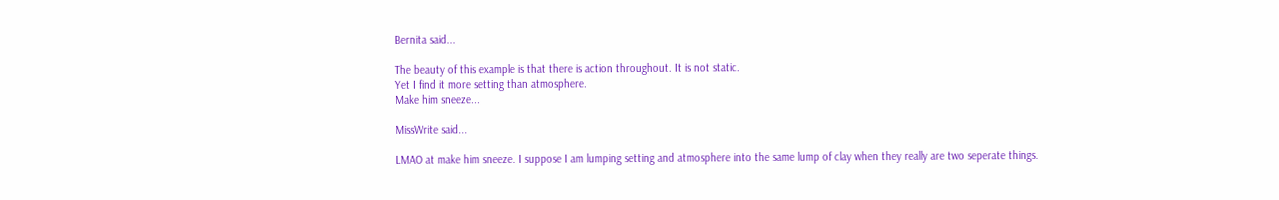Bernita said...

The beauty of this example is that there is action throughout. It is not static.
Yet I find it more setting than atmosphere.
Make him sneeze...

MissWrite said...

LMAO at make him sneeze. I suppose I am lumping setting and atmosphere into the same lump of clay when they really are two seperate things.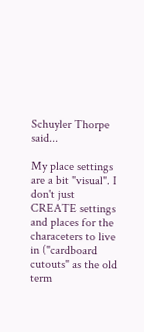Schuyler Thorpe said...

My place settings are a bit "visual". I don't just CREATE settings and places for the characeters to live in ("cardboard cutouts" as the old term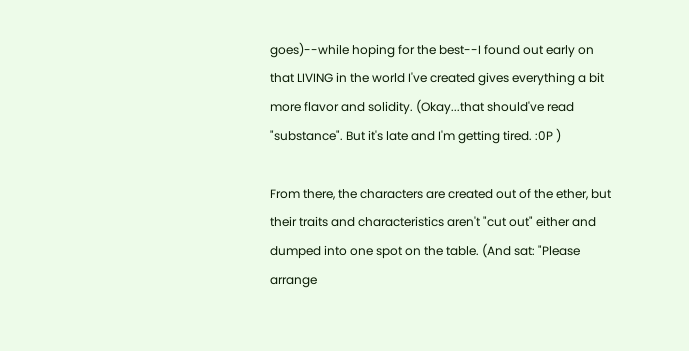goes)--while hoping for the best--I found out early on that LIVING in the world I've created gives everything a bit more flavor and solidity. (Okay...that should've read "substance". But it's late and I'm getting tired. :0P )

From there, the characters are created out of the ether, but their traits and characteristics aren't "cut out" either and dumped into one spot on the table. (And sat: "Please arrange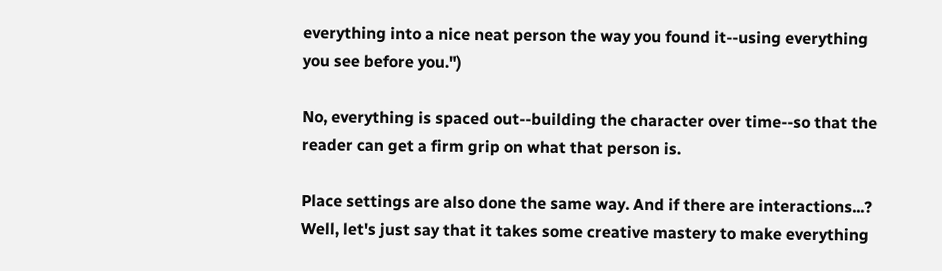everything into a nice neat person the way you found it--using everything you see before you.")

No, everything is spaced out--building the character over time--so that the reader can get a firm grip on what that person is.

Place settings are also done the same way. And if there are interactions...? Well, let's just say that it takes some creative mastery to make everything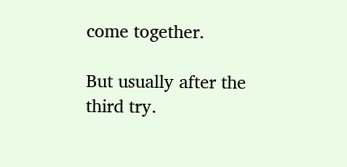come together.

But usually after the third try.